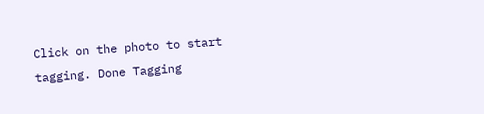Click on the photo to start tagging. Done Tagging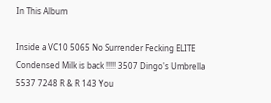In This Album

Inside a VC10 5065 No Surrender Fecking ELITE Condensed Milk is back !!!!! 3507 Dingo's Umbrella 5537 7248 R & R 143 You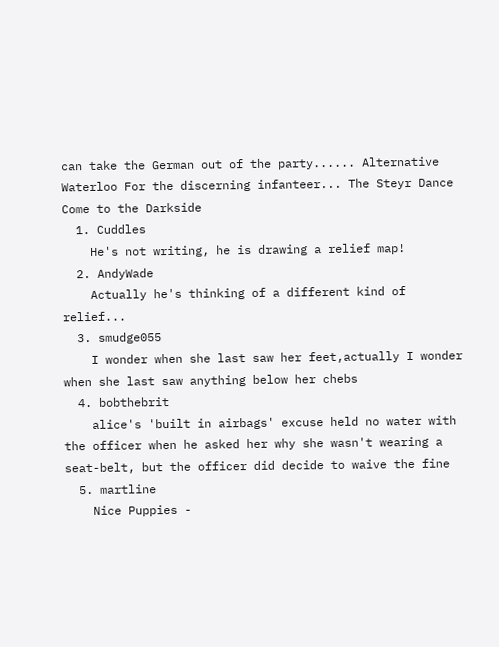can take the German out of the party...... Alternative Waterloo For the discerning infanteer... The Steyr Dance Come to the Darkside
  1. Cuddles
    He's not writing, he is drawing a relief map!
  2. AndyWade
    Actually he's thinking of a different kind of relief...
  3. smudge055
    I wonder when she last saw her feet,actually I wonder when she last saw anything below her chebs
  4. bobthebrit
    alice's 'built in airbags' excuse held no water with the officer when he asked her why she wasn't wearing a seat-belt, but the officer did decide to waive the fine
  5. martline
    Nice Puppies -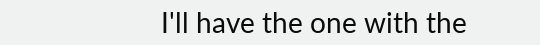I'll have the one with the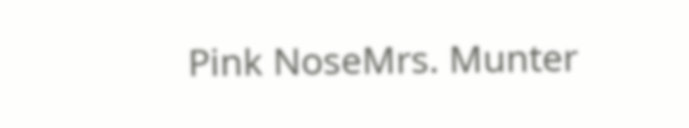Pink NoseMrs. Munter